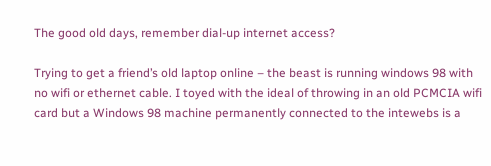The good old days, remember dial-up internet access?

Trying to get a friend’s old laptop online – the beast is running windows 98 with no wifi or ethernet cable. I toyed with the ideal of throwing in an old PCMCIA wifi card but a Windows 98 machine permanently connected to the intewebs is a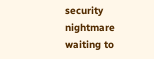security nightmare waiting to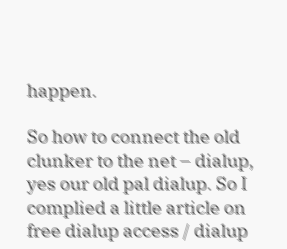happen.

So how to connect the old clunker to the net – dialup, yes our old pal dialup. So I complied a little article on free dialup access / dialup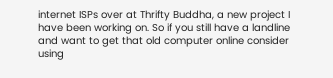internet ISPs over at Thrifty Buddha, a new project I have been working on. So if you still have a landline and want to get that old computer online consider using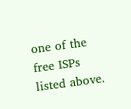one of the free ISPs listed above.